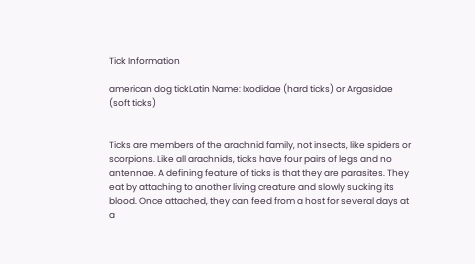Tick Information

american dog tickLatin Name: Ixodidae (hard ticks) or Argasidae (soft ticks)


Ticks are members of the arachnid family, not insects, like spiders or scorpions. Like all arachnids, ticks have four pairs of legs and no antennae. A defining feature of ticks is that they are parasites. They eat by attaching to another living creature and slowly sucking its blood. Once attached, they can feed from a host for several days at a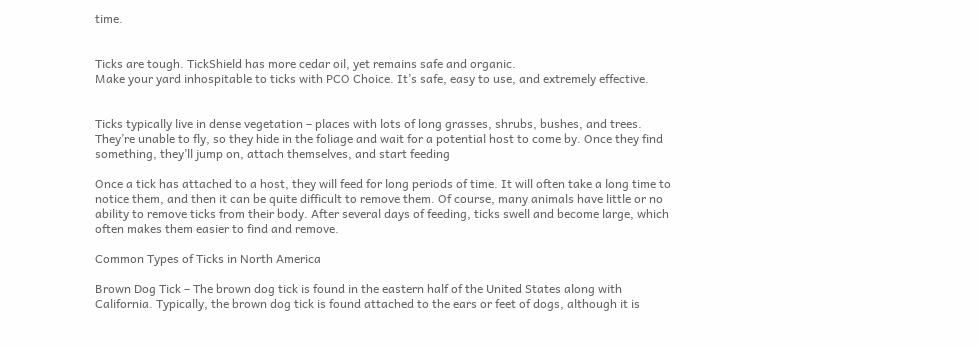time.


Ticks are tough. TickShield has more cedar oil, yet remains safe and organic.
Make your yard inhospitable to ticks with PCO Choice. It’s safe, easy to use, and extremely effective.


Ticks typically live in dense vegetation – places with lots of long grasses, shrubs, bushes, and trees. They’re unable to fly, so they hide in the foliage and wait for a potential host to come by. Once they find something, they’ll jump on, attach themselves, and start feeding

Once a tick has attached to a host, they will feed for long periods of time. It will often take a long time to notice them, and then it can be quite difficult to remove them. Of course, many animals have little or no ability to remove ticks from their body. After several days of feeding, ticks swell and become large, which often makes them easier to find and remove.

Common Types of Ticks in North America

Brown Dog Tick – The brown dog tick is found in the eastern half of the United States along with California. Typically, the brown dog tick is found attached to the ears or feet of dogs, although it is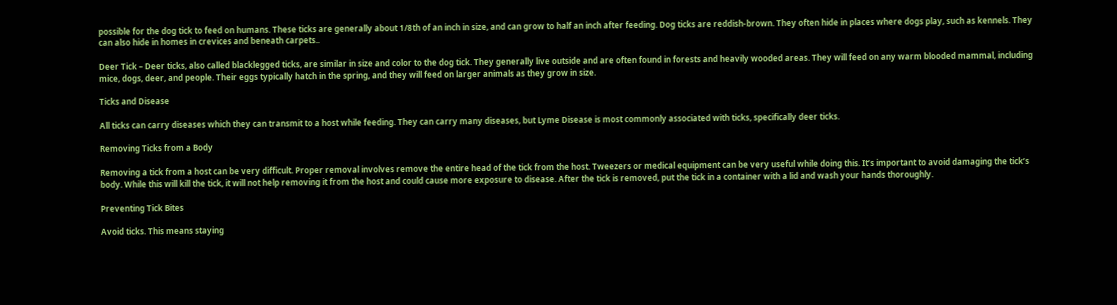possible for the dog tick to feed on humans. These ticks are generally about 1/8th of an inch in size, and can grow to half an inch after feeding. Dog ticks are reddish-brown. They often hide in places where dogs play, such as kennels. They can also hide in homes in crevices and beneath carpets..

Deer Tick – Deer ticks, also called blacklegged ticks, are similar in size and color to the dog tick. They generally live outside and are often found in forests and heavily wooded areas. They will feed on any warm blooded mammal, including mice, dogs, deer, and people. Their eggs typically hatch in the spring, and they will feed on larger animals as they grow in size.

Ticks and Disease

All ticks can carry diseases which they can transmit to a host while feeding. They can carry many diseases, but Lyme Disease is most commonly associated with ticks, specifically deer ticks.

Removing Ticks from a Body

Removing a tick from a host can be very difficult. Proper removal involves remove the entire head of the tick from the host. Tweezers or medical equipment can be very useful while doing this. It’s important to avoid damaging the tick’s body. While this will kill the tick, it will not help removing it from the host and could cause more exposure to disease. After the tick is removed, put the tick in a container with a lid and wash your hands thoroughly.

Preventing Tick Bites

Avoid ticks. This means staying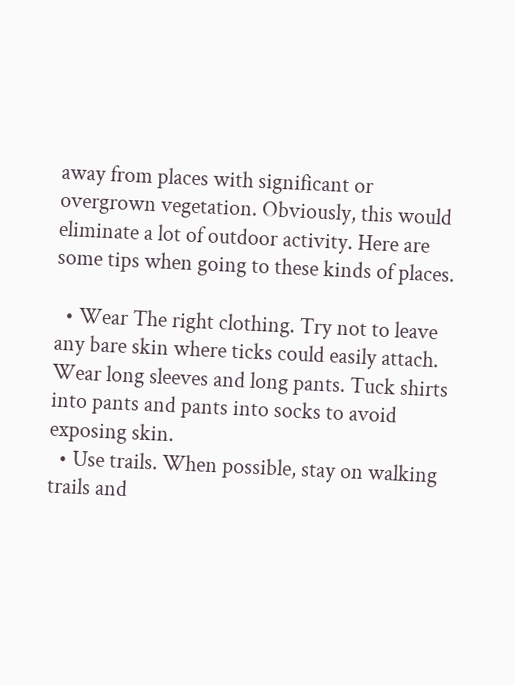away from places with significant or overgrown vegetation. Obviously, this would eliminate a lot of outdoor activity. Here are some tips when going to these kinds of places.

  • Wear The right clothing. Try not to leave any bare skin where ticks could easily attach. Wear long sleeves and long pants. Tuck shirts into pants and pants into socks to avoid exposing skin.
  • Use trails. When possible, stay on walking trails and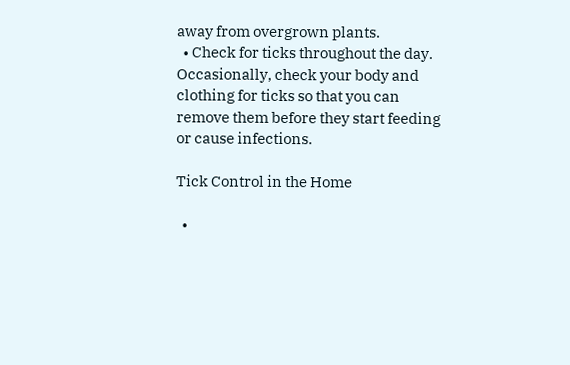away from overgrown plants.
  • Check for ticks throughout the day. Occasionally, check your body and clothing for ticks so that you can remove them before they start feeding or cause infections.

Tick Control in the Home

  •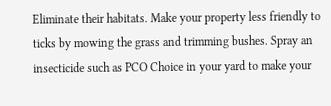Eliminate their habitats. Make your property less friendly to ticks by mowing the grass and trimming bushes. Spray an insecticide such as PCO Choice in your yard to make your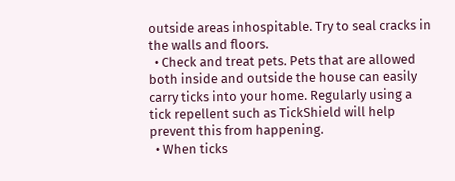outside areas inhospitable. Try to seal cracks in the walls and floors.
  • Check and treat pets. Pets that are allowed both inside and outside the house can easily carry ticks into your home. Regularly using a tick repellent such as TickShield will help prevent this from happening.
  • When ticks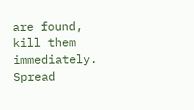are found, kill them immediately. Spread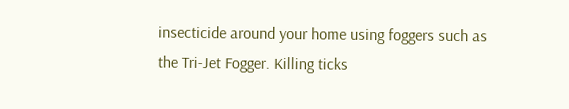insecticide around your home using foggers such as the Tri-Jet Fogger. Killing ticks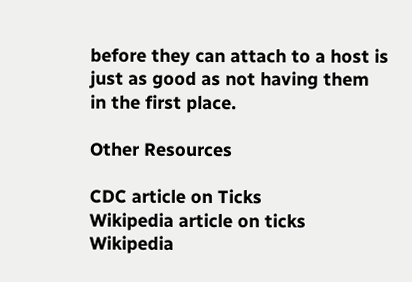before they can attach to a host is just as good as not having them in the first place.

Other Resources

CDC article on Ticks
Wikipedia article on ticks
Wikipedia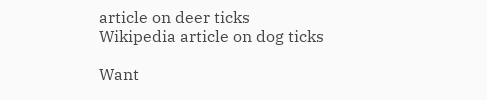article on deer ticks
Wikipedia article on dog ticks

Want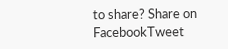to share? Share on FacebookTweet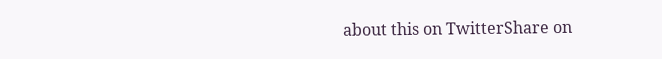about this on TwitterShare on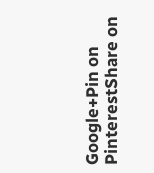Google+Pin on PinterestShare on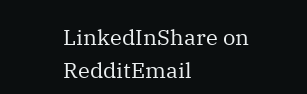LinkedInShare on RedditEmail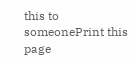this to someonePrint this page